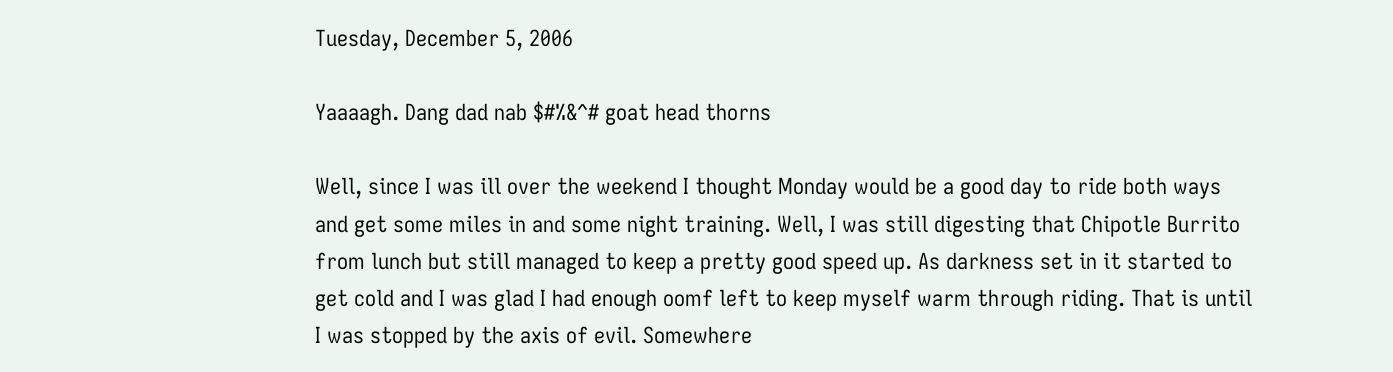Tuesday, December 5, 2006

Yaaaagh. Dang dad nab $#%&^# goat head thorns

Well, since I was ill over the weekend I thought Monday would be a good day to ride both ways and get some miles in and some night training. Well, I was still digesting that Chipotle Burrito from lunch but still managed to keep a pretty good speed up. As darkness set in it started to get cold and I was glad I had enough oomf left to keep myself warm through riding. That is until I was stopped by the axis of evil. Somewhere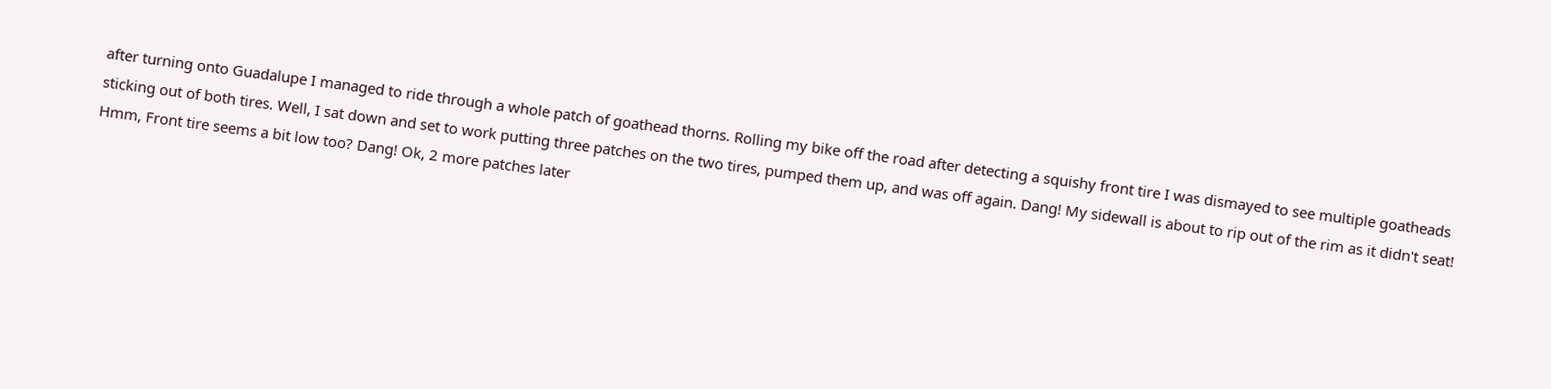after turning onto Guadalupe I managed to ride through a whole patch of goathead thorns. Rolling my bike off the road after detecting a squishy front tire I was dismayed to see multiple goatheads sticking out of both tires. Well, I sat down and set to work putting three patches on the two tires, pumped them up, and was off again. Dang! My sidewall is about to rip out of the rim as it didn't seat! Hmm, Front tire seems a bit low too? Dang! Ok, 2 more patches later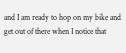and I am ready to hop on my bike and get out of there when I notice that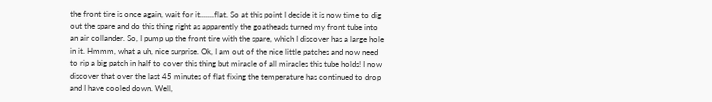the front tire is once again, wait for it.......flat. So at this point I decide it is now time to dig out the spare and do this thing right as apparently the goatheads turned my front tube into an air collander. So, I pump up the front tire with the spare, which I discover has a large hole in it. Hmmm, what a uh, nice surprise. Ok, I am out of the nice little patches and now need to rip a big patch in half to cover this thing but miracle of all miracles this tube holds! I now discover that over the last 45 minutes of flat fixing the temperature has continued to drop and I have cooled down. Well,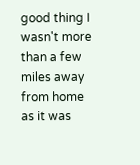good thing I wasn't more than a few miles away from home as it was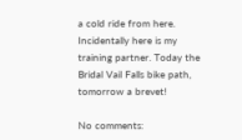a cold ride from here.
Incidentally here is my training partner. Today the Bridal Vail Falls bike path, tomorrow a brevet!

No comments: